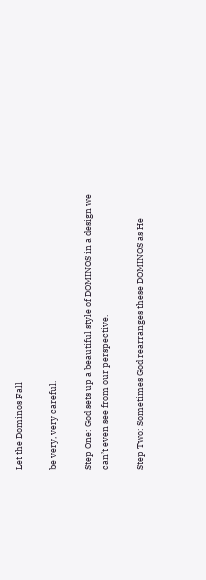Let the Dominos Fall

be very, very careful.

Step One: God sets up a beautiful style of DOMINOS in a design we can’t even see from our perspective.

Step Two: Sometimes God rearranges these DOMINOS as He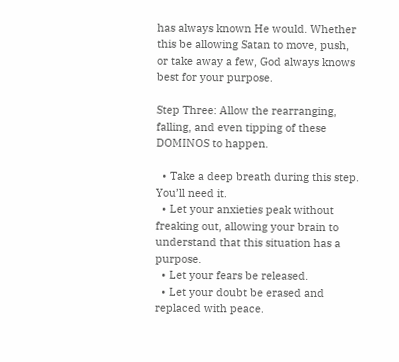has always known He would. Whether this be allowing Satan to move, push, or take away a few, God always knows best for your purpose.

Step Three: Allow the rearranging, falling, and even tipping of these DOMINOS to happen.

  • Take a deep breath during this step. You’ll need it.
  • Let your anxieties peak without freaking out, allowing your brain to understand that this situation has a purpose.
  • Let your fears be released.
  • Let your doubt be erased and replaced with peace.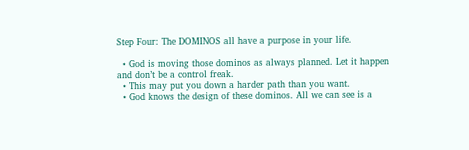Step Four: The DOMINOS all have a purpose in your life.

  • God is moving those dominos as always planned. Let it happen and don’t be a control freak.
  • This may put you down a harder path than you want.
  • God knows the design of these dominos. All we can see is a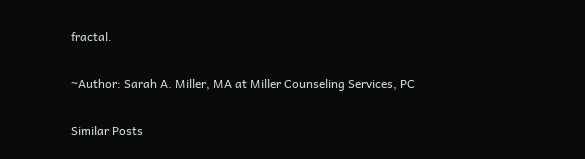fractal.

~Author: Sarah A. Miller, MA at Miller Counseling Services, PC

Similar Posts